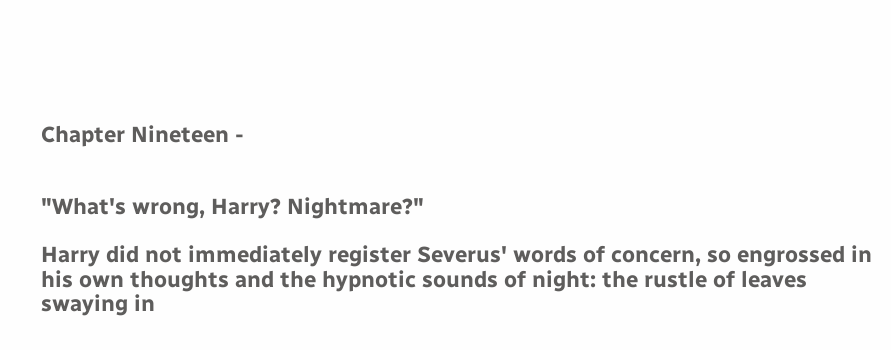Chapter Nineteen -


"What's wrong, Harry? Nightmare?"

Harry did not immediately register Severus' words of concern, so engrossed in his own thoughts and the hypnotic sounds of night: the rustle of leaves swaying in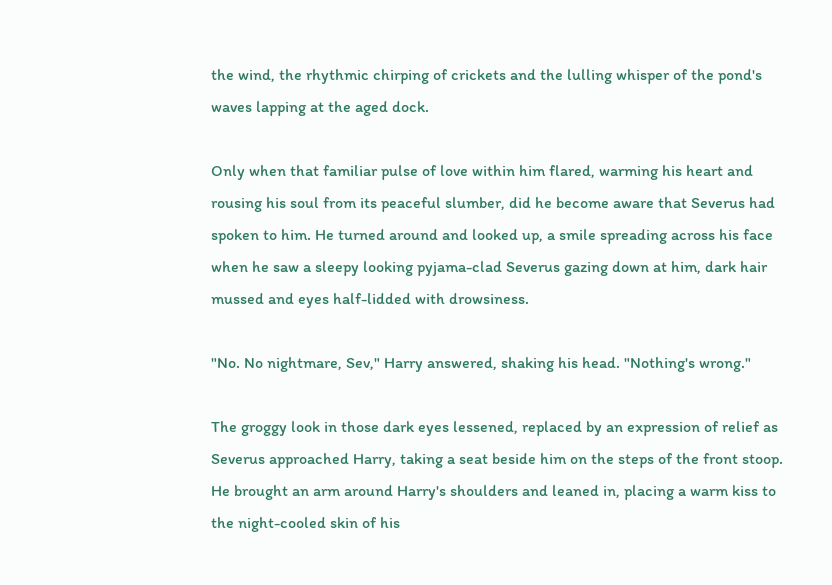the wind, the rhythmic chirping of crickets and the lulling whisper of the pond's waves lapping at the aged dock.

Only when that familiar pulse of love within him flared, warming his heart and rousing his soul from its peaceful slumber, did he become aware that Severus had spoken to him. He turned around and looked up, a smile spreading across his face when he saw a sleepy looking pyjama-clad Severus gazing down at him, dark hair mussed and eyes half-lidded with drowsiness.

"No. No nightmare, Sev," Harry answered, shaking his head. "Nothing's wrong."

The groggy look in those dark eyes lessened, replaced by an expression of relief as Severus approached Harry, taking a seat beside him on the steps of the front stoop. He brought an arm around Harry's shoulders and leaned in, placing a warm kiss to the night-cooled skin of his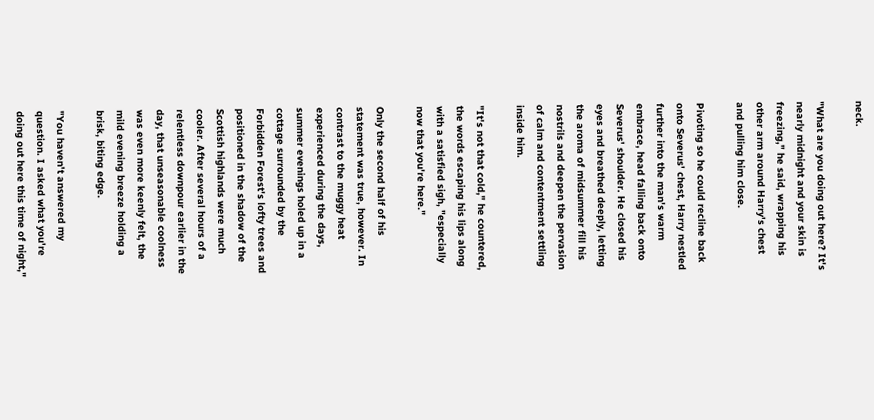neck.

"What are you doing out here? It's nearly midnight and your skin is freezing," he said, wrapping his other arm around Harry's chest and pulling him close.

Pivoting so he could recline back onto Severus' chest, Harry nestled further into the man's warm embrace, head falling back onto Severus' shoulder. He closed his eyes and breathed deeply, letting the aroma of midsummer fill his nostrils and deepen the pervasion of calm and contentment settling inside him.

"It's not that cold," he countered, the words escaping his lips along with a satisfied sigh, "especially now that you're here."

Only the second half of his statement was true, however. In contrast to the muggy heat experienced during the days, summer evenings holed up in a cottage surrounded by the Forbidden Forest's lofty trees and positioned in the shadow of the Scottish highlands were much cooler. After several hours of a relentless downpour earlier in the day, that unseasonable coolness was even more keenly felt, the mild evening breeze holding a brisk, biting edge.

"You haven't answered my question. I asked what you're doing out here this time of night,"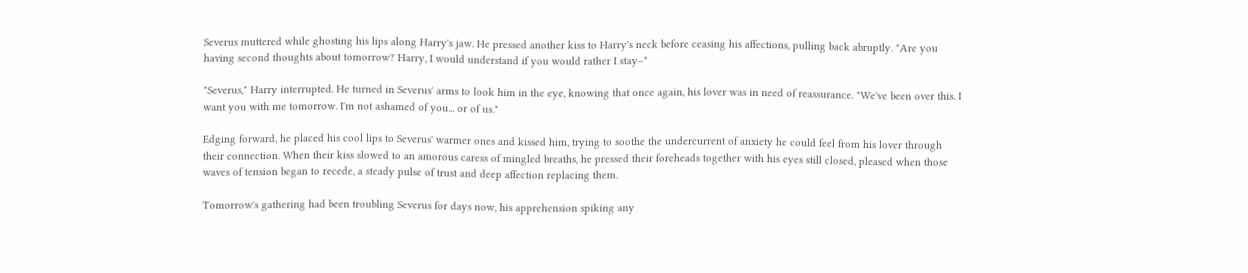Severus muttered while ghosting his lips along Harry's jaw. He pressed another kiss to Harry's neck before ceasing his affections, pulling back abruptly. "Are you having second thoughts about tomorrow? Harry, I would understand if you would rather I stay–"

"Severus," Harry interrupted. He turned in Severus' arms to look him in the eye, knowing that once again, his lover was in need of reassurance. "We've been over this. I want you with me tomorrow. I'm not ashamed of you... or of us."

Edging forward, he placed his cool lips to Severus' warmer ones and kissed him, trying to soothe the undercurrent of anxiety he could feel from his lover through their connection. When their kiss slowed to an amorous caress of mingled breaths, he pressed their foreheads together with his eyes still closed, pleased when those waves of tension began to recede, a steady pulse of trust and deep affection replacing them.

Tomorrow's gathering had been troubling Severus for days now, his apprehension spiking any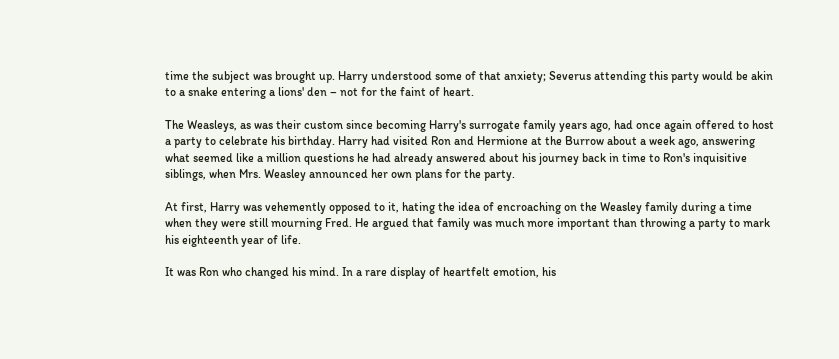time the subject was brought up. Harry understood some of that anxiety; Severus attending this party would be akin to a snake entering a lions' den – not for the faint of heart.

The Weasleys, as was their custom since becoming Harry's surrogate family years ago, had once again offered to host a party to celebrate his birthday. Harry had visited Ron and Hermione at the Burrow about a week ago, answering what seemed like a million questions he had already answered about his journey back in time to Ron's inquisitive siblings, when Mrs. Weasley announced her own plans for the party.

At first, Harry was vehemently opposed to it, hating the idea of encroaching on the Weasley family during a time when they were still mourning Fred. He argued that family was much more important than throwing a party to mark his eighteenth year of life.

It was Ron who changed his mind. In a rare display of heartfelt emotion, his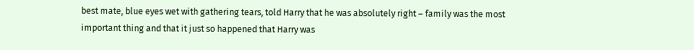best mate, blue eyes wet with gathering tears, told Harry that he was absolutely right – family was the most important thing and that it just so happened that Harry was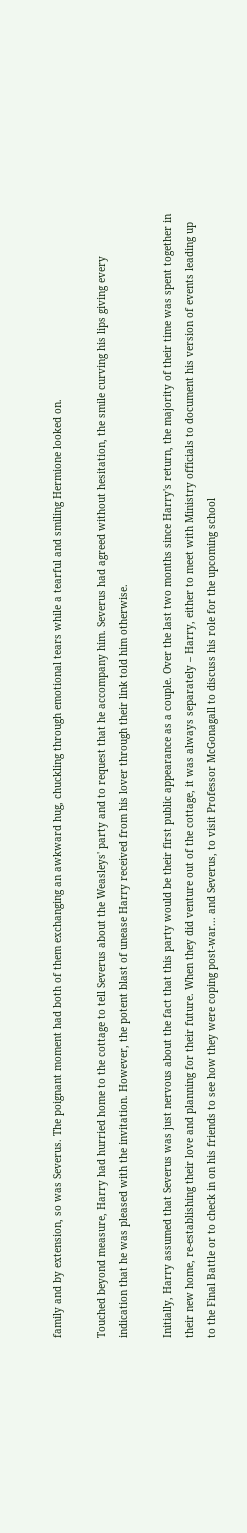family and by extension, so was Severus. The poignant moment had both of them exchanging an awkward hug, chuckling through emotional tears while a tearful and smiling Hermione looked on.

Touched beyond measure, Harry had hurried home to the cottage to tell Severus about the Weasleys' party and to request that he accompany him. Severus had agreed without hesitation, the smile curving his lips giving every indication that he was pleased with the invitation. However, the potent blast of unease Harry received from his lover through their link told him otherwise.

Initially, Harry assumed that Severus was just nervous about the fact that this party would be their first public appearance as a couple. Over the last two months since Harry's return, the majority of their time was spent together in their new home, re-establishing their love and planning for their future. When they did venture out of the cottage, it was always separately – Harry, either to meet with Ministry officials to document his version of events leading up to the Final Battle or to check in on his friends to see how they were coping post-war... and Severus, to visit Professor McGonagall to discuss his role for the upcoming school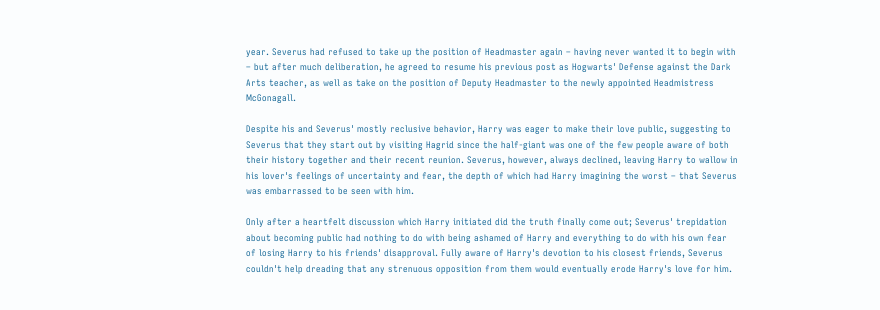year. Severus had refused to take up the position of Headmaster again – having never wanted it to begin with – but after much deliberation, he agreed to resume his previous post as Hogwarts' Defense against the Dark Arts teacher, as well as take on the position of Deputy Headmaster to the newly appointed Headmistress McGonagall.

Despite his and Severus' mostly reclusive behavior, Harry was eager to make their love public, suggesting to Severus that they start out by visiting Hagrid since the half-giant was one of the few people aware of both their history together and their recent reunion. Severus, however, always declined, leaving Harry to wallow in his lover's feelings of uncertainty and fear, the depth of which had Harry imagining the worst – that Severus was embarrassed to be seen with him.

Only after a heartfelt discussion which Harry initiated did the truth finally come out; Severus' trepidation about becoming public had nothing to do with being ashamed of Harry and everything to do with his own fear of losing Harry to his friends' disapproval. Fully aware of Harry's devotion to his closest friends, Severus couldn't help dreading that any strenuous opposition from them would eventually erode Harry's love for him.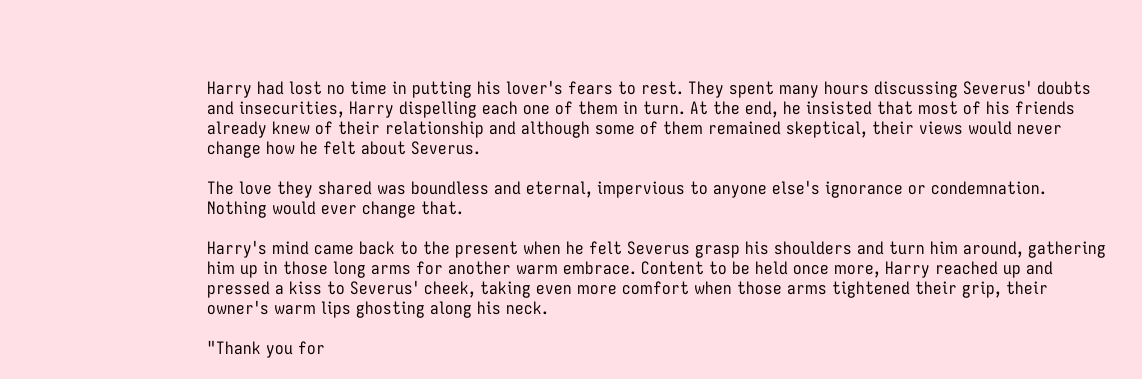Harry had lost no time in putting his lover's fears to rest. They spent many hours discussing Severus' doubts and insecurities, Harry dispelling each one of them in turn. At the end, he insisted that most of his friends already knew of their relationship and although some of them remained skeptical, their views would never change how he felt about Severus.

The love they shared was boundless and eternal, impervious to anyone else's ignorance or condemnation. Nothing would ever change that.

Harry's mind came back to the present when he felt Severus grasp his shoulders and turn him around, gathering him up in those long arms for another warm embrace. Content to be held once more, Harry reached up and pressed a kiss to Severus' cheek, taking even more comfort when those arms tightened their grip, their owner's warm lips ghosting along his neck.

"Thank you for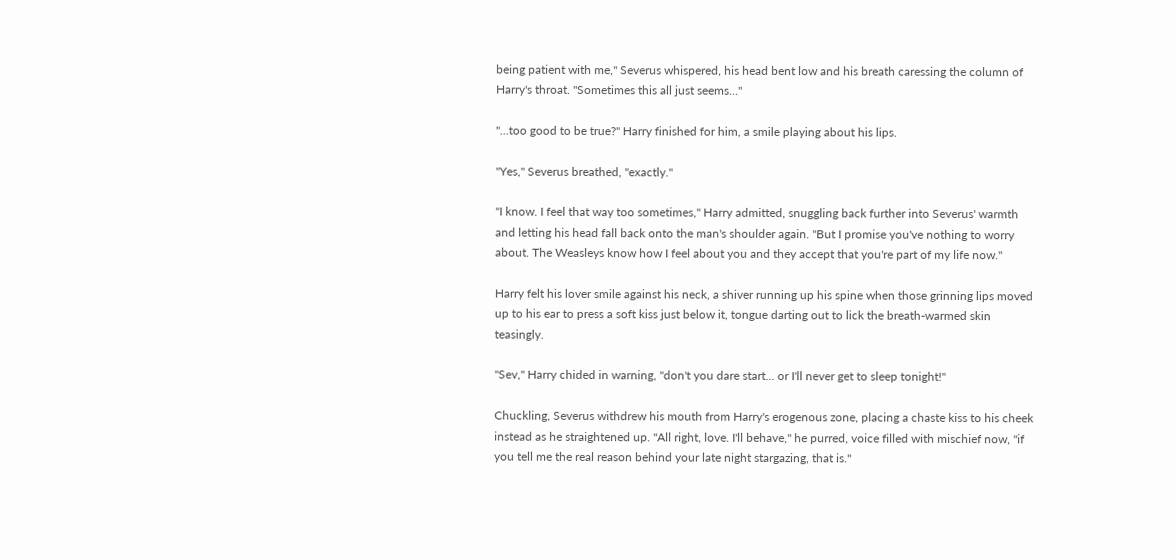being patient with me," Severus whispered, his head bent low and his breath caressing the column of Harry's throat. "Sometimes this all just seems..."

"...too good to be true?" Harry finished for him, a smile playing about his lips.

"Yes," Severus breathed, "exactly."

"I know. I feel that way too sometimes," Harry admitted, snuggling back further into Severus' warmth and letting his head fall back onto the man's shoulder again. "But I promise you've nothing to worry about. The Weasleys know how I feel about you and they accept that you're part of my life now."

Harry felt his lover smile against his neck, a shiver running up his spine when those grinning lips moved up to his ear to press a soft kiss just below it, tongue darting out to lick the breath-warmed skin teasingly.

"Sev," Harry chided in warning, "don't you dare start... or I'll never get to sleep tonight!"

Chuckling, Severus withdrew his mouth from Harry's erogenous zone, placing a chaste kiss to his cheek instead as he straightened up. "All right, love. I'll behave," he purred, voice filled with mischief now, "if you tell me the real reason behind your late night stargazing, that is."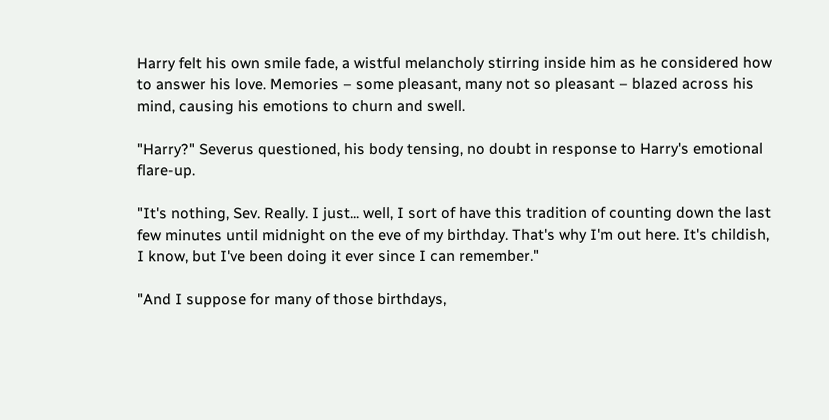Harry felt his own smile fade, a wistful melancholy stirring inside him as he considered how to answer his love. Memories – some pleasant, many not so pleasant – blazed across his mind, causing his emotions to churn and swell.

"Harry?" Severus questioned, his body tensing, no doubt in response to Harry's emotional flare-up.

"It's nothing, Sev. Really. I just... well, I sort of have this tradition of counting down the last few minutes until midnight on the eve of my birthday. That's why I'm out here. It's childish, I know, but I've been doing it ever since I can remember."

"And I suppose for many of those birthdays,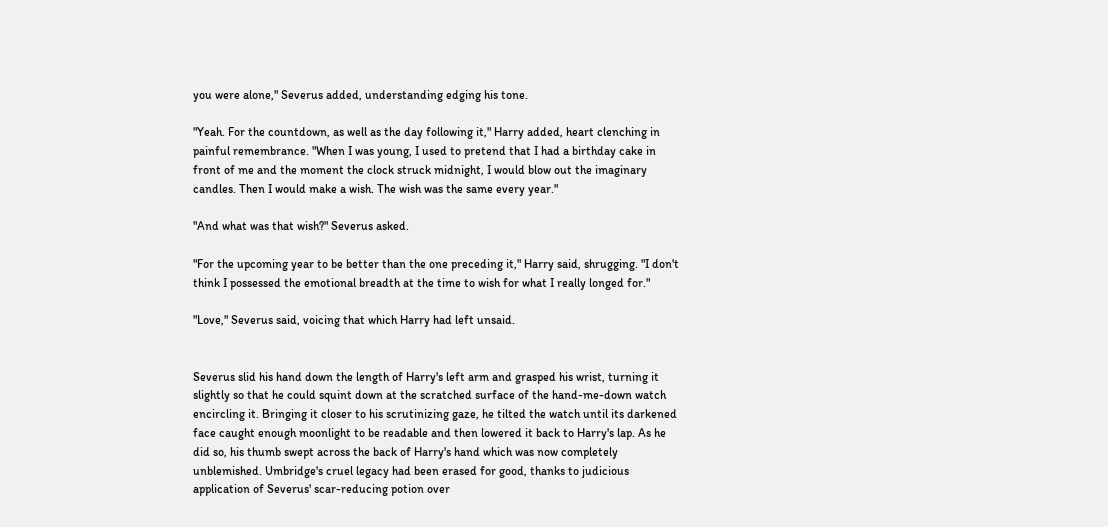you were alone," Severus added, understanding edging his tone.

"Yeah. For the countdown, as well as the day following it," Harry added, heart clenching in painful remembrance. "When I was young, I used to pretend that I had a birthday cake in front of me and the moment the clock struck midnight, I would blow out the imaginary candles. Then I would make a wish. The wish was the same every year."

"And what was that wish?" Severus asked.

"For the upcoming year to be better than the one preceding it," Harry said, shrugging. "I don't think I possessed the emotional breadth at the time to wish for what I really longed for."

"Love," Severus said, voicing that which Harry had left unsaid.


Severus slid his hand down the length of Harry's left arm and grasped his wrist, turning it slightly so that he could squint down at the scratched surface of the hand-me-down watch encircling it. Bringing it closer to his scrutinizing gaze, he tilted the watch until its darkened face caught enough moonlight to be readable and then lowered it back to Harry's lap. As he did so, his thumb swept across the back of Harry's hand which was now completely unblemished. Umbridge's cruel legacy had been erased for good, thanks to judicious application of Severus' scar-reducing potion over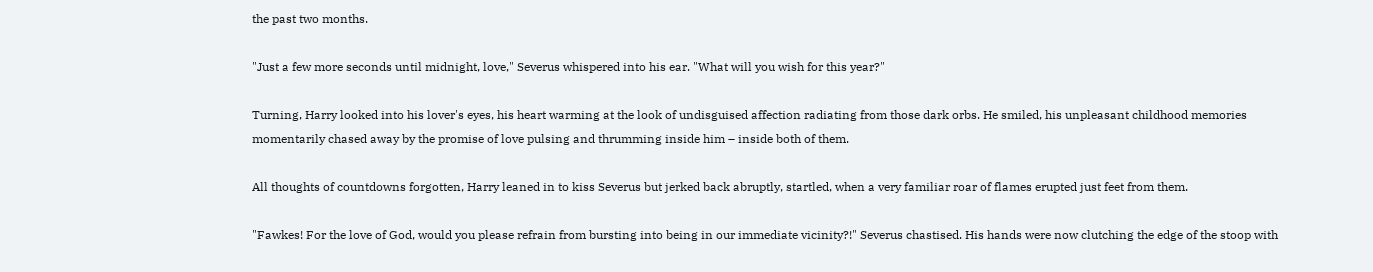the past two months.

"Just a few more seconds until midnight, love," Severus whispered into his ear. "What will you wish for this year?"

Turning, Harry looked into his lover's eyes, his heart warming at the look of undisguised affection radiating from those dark orbs. He smiled, his unpleasant childhood memories momentarily chased away by the promise of love pulsing and thrumming inside him – inside both of them.

All thoughts of countdowns forgotten, Harry leaned in to kiss Severus but jerked back abruptly, startled, when a very familiar roar of flames erupted just feet from them.

"Fawkes! For the love of God, would you please refrain from bursting into being in our immediate vicinity?!" Severus chastised. His hands were now clutching the edge of the stoop with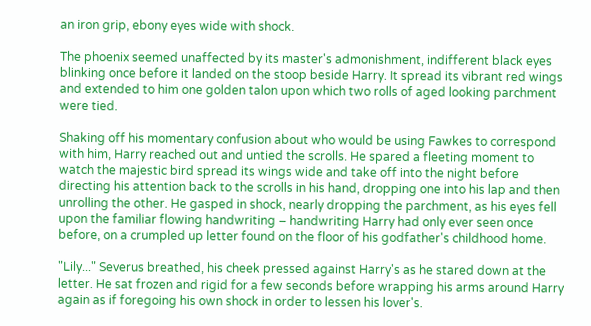an iron grip, ebony eyes wide with shock.

The phoenix seemed unaffected by its master's admonishment, indifferent black eyes blinking once before it landed on the stoop beside Harry. It spread its vibrant red wings and extended to him one golden talon upon which two rolls of aged looking parchment were tied.

Shaking off his momentary confusion about who would be using Fawkes to correspond with him, Harry reached out and untied the scrolls. He spared a fleeting moment to watch the majestic bird spread its wings wide and take off into the night before directing his attention back to the scrolls in his hand, dropping one into his lap and then unrolling the other. He gasped in shock, nearly dropping the parchment, as his eyes fell upon the familiar flowing handwriting – handwriting Harry had only ever seen once before, on a crumpled up letter found on the floor of his godfather's childhood home.

"Lily..." Severus breathed, his cheek pressed against Harry's as he stared down at the letter. He sat frozen and rigid for a few seconds before wrapping his arms around Harry again as if foregoing his own shock in order to lessen his lover's.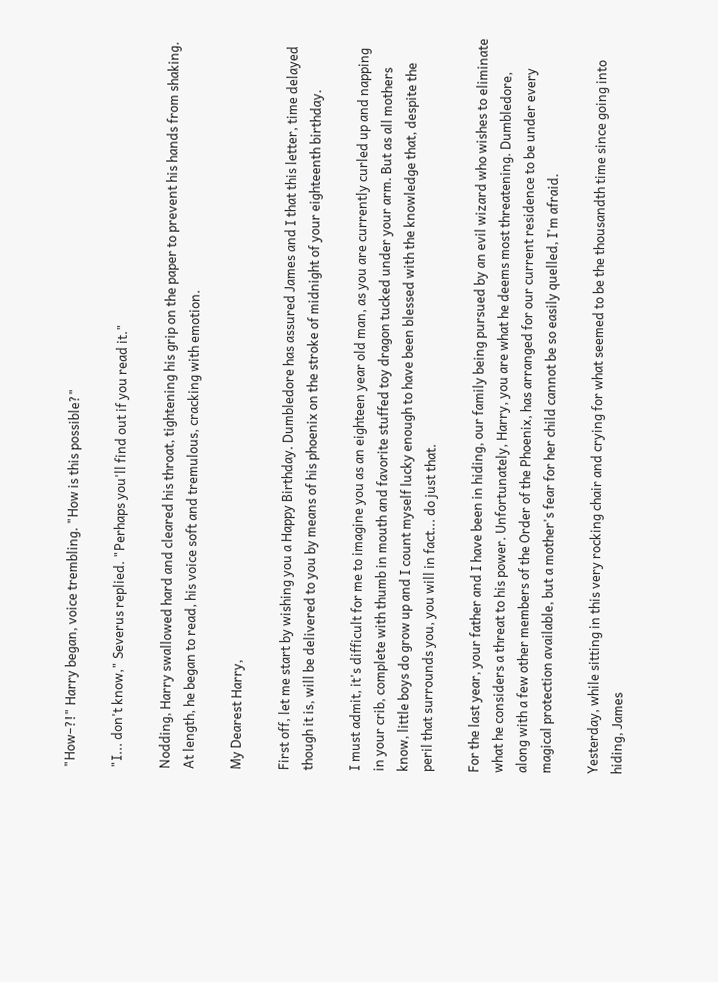"How–?!" Harry began, voice trembling. "How is this possible?"

"I... don't know," Severus replied. "Perhaps you'll find out if you read it."

Nodding, Harry swallowed hard and cleared his throat, tightening his grip on the paper to prevent his hands from shaking. At length, he began to read, his voice soft and tremulous, cracking with emotion.

My Dearest Harry,

First off, let me start by wishing you a Happy Birthday. Dumbledore has assured James and I that this letter, time delayed though it is, will be delivered to you by means of his phoenix on the stroke of midnight of your eighteenth birthday.

I must admit, it's difficult for me to imagine you as an eighteen year old man, as you are currently curled up and napping in your crib, complete with thumb in mouth and favorite stuffed toy dragon tucked under your arm. But as all mothers know, little boys do grow up and I count myself lucky enough to have been blessed with the knowledge that, despite the peril that surrounds you, you will in fact... do just that.

For the last year, your father and I have been in hiding, our family being pursued by an evil wizard who wishes to eliminate what he considers a threat to his power. Unfortunately, Harry, you are what he deems most threatening. Dumbledore, along with a few other members of the Order of the Phoenix, has arranged for our current residence to be under every magical protection available, but a mother's fear for her child cannot be so easily quelled, I'm afraid.

Yesterday, while sitting in this very rocking chair and crying for what seemed to be the thousandth time since going into hiding, James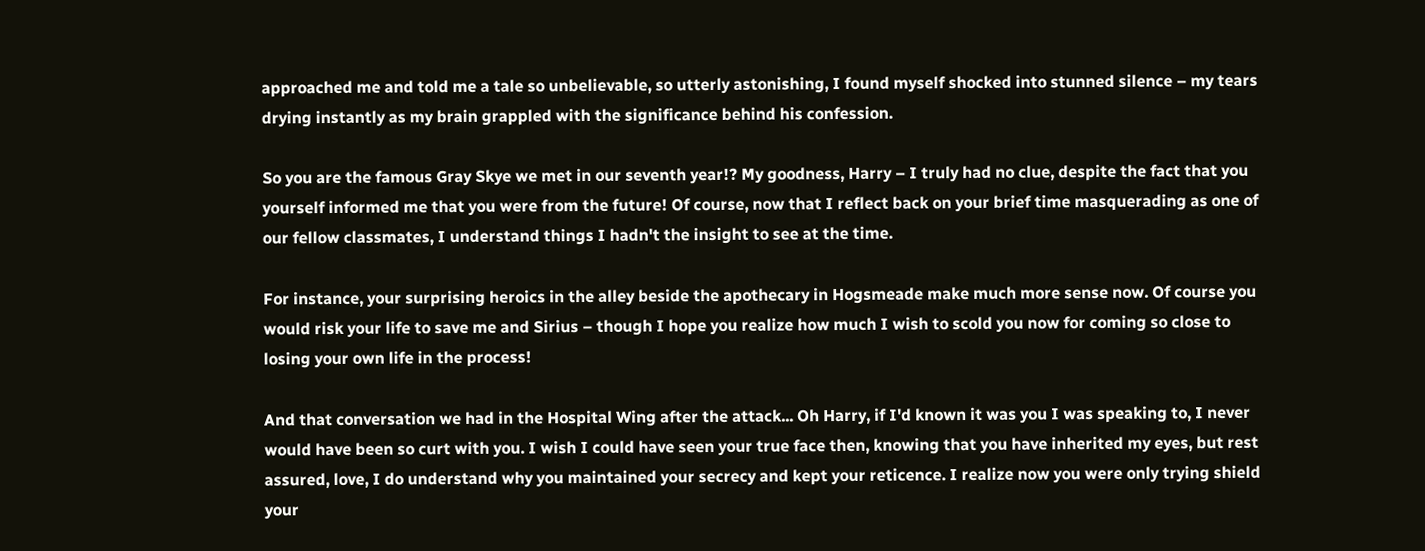approached me and told me a tale so unbelievable, so utterly astonishing, I found myself shocked into stunned silence – my tears drying instantly as my brain grappled with the significance behind his confession.

So you are the famous Gray Skye we met in our seventh year!? My goodness, Harry – I truly had no clue, despite the fact that you yourself informed me that you were from the future! Of course, now that I reflect back on your brief time masquerading as one of our fellow classmates, I understand things I hadn't the insight to see at the time.

For instance, your surprising heroics in the alley beside the apothecary in Hogsmeade make much more sense now. Of course you would risk your life to save me and Sirius – though I hope you realize how much I wish to scold you now for coming so close to losing your own life in the process!

And that conversation we had in the Hospital Wing after the attack... Oh Harry, if I'd known it was you I was speaking to, I never would have been so curt with you. I wish I could have seen your true face then, knowing that you have inherited my eyes, but rest assured, love, I do understand why you maintained your secrecy and kept your reticence. I realize now you were only trying shield your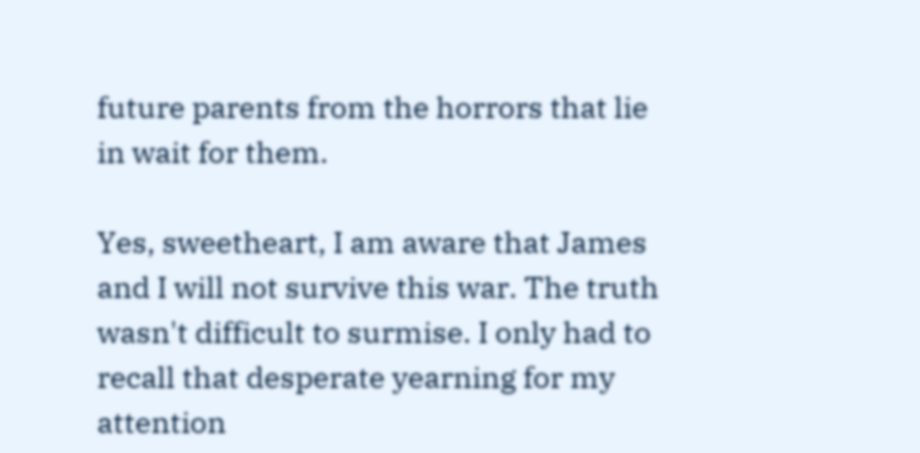future parents from the horrors that lie in wait for them.

Yes, sweetheart, I am aware that James and I will not survive this war. The truth wasn't difficult to surmise. I only had to recall that desperate yearning for my attention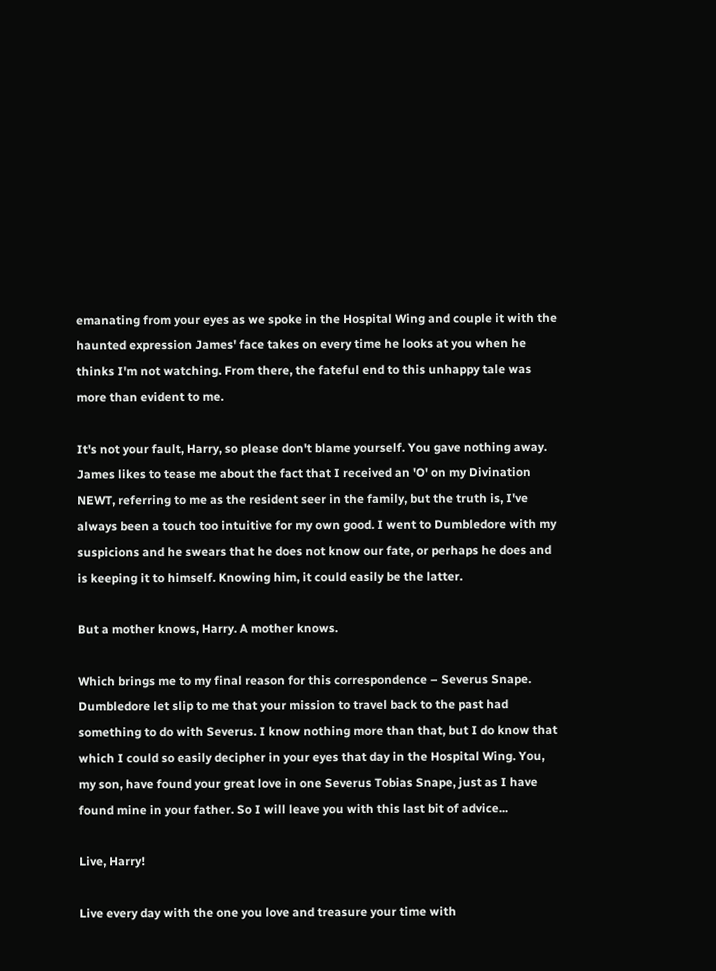emanating from your eyes as we spoke in the Hospital Wing and couple it with the haunted expression James' face takes on every time he looks at you when he thinks I'm not watching. From there, the fateful end to this unhappy tale was more than evident to me.

It's not your fault, Harry, so please don't blame yourself. You gave nothing away. James likes to tease me about the fact that I received an 'O' on my Divination NEWT, referring to me as the resident seer in the family, but the truth is, I've always been a touch too intuitive for my own good. I went to Dumbledore with my suspicions and he swears that he does not know our fate, or perhaps he does and is keeping it to himself. Knowing him, it could easily be the latter.

But a mother knows, Harry. A mother knows.

Which brings me to my final reason for this correspondence – Severus Snape. Dumbledore let slip to me that your mission to travel back to the past had something to do with Severus. I know nothing more than that, but I do know that which I could so easily decipher in your eyes that day in the Hospital Wing. You, my son, have found your great love in one Severus Tobias Snape, just as I have found mine in your father. So I will leave you with this last bit of advice...

Live, Harry!

Live every day with the one you love and treasure your time with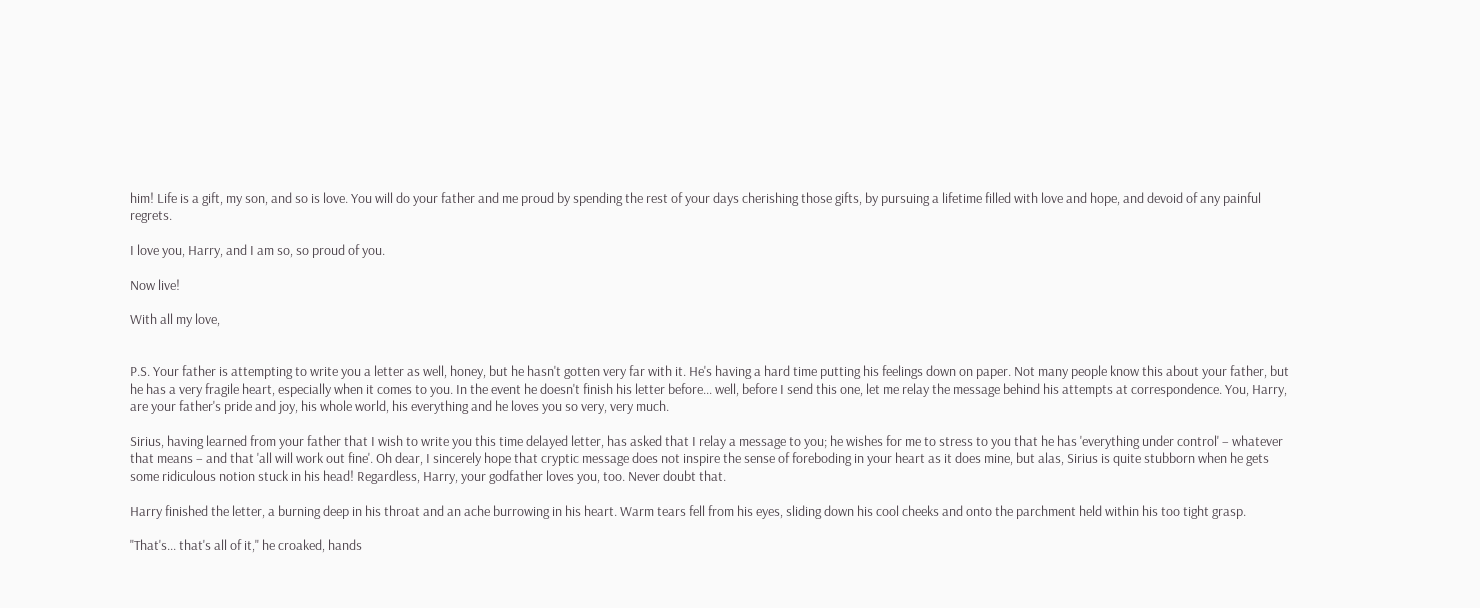him! Life is a gift, my son, and so is love. You will do your father and me proud by spending the rest of your days cherishing those gifts, by pursuing a lifetime filled with love and hope, and devoid of any painful regrets.

I love you, Harry, and I am so, so proud of you.

Now live!

With all my love,


P.S. Your father is attempting to write you a letter as well, honey, but he hasn't gotten very far with it. He's having a hard time putting his feelings down on paper. Not many people know this about your father, but he has a very fragile heart, especially when it comes to you. In the event he doesn't finish his letter before... well, before I send this one, let me relay the message behind his attempts at correspondence. You, Harry, are your father's pride and joy, his whole world, his everything and he loves you so very, very much.

Sirius, having learned from your father that I wish to write you this time delayed letter, has asked that I relay a message to you; he wishes for me to stress to you that he has 'everything under control' – whatever that means – and that 'all will work out fine'. Oh dear, I sincerely hope that cryptic message does not inspire the sense of foreboding in your heart as it does mine, but alas, Sirius is quite stubborn when he gets some ridiculous notion stuck in his head! Regardless, Harry, your godfather loves you, too. Never doubt that.

Harry finished the letter, a burning deep in his throat and an ache burrowing in his heart. Warm tears fell from his eyes, sliding down his cool cheeks and onto the parchment held within his too tight grasp.

"That's... that's all of it," he croaked, hands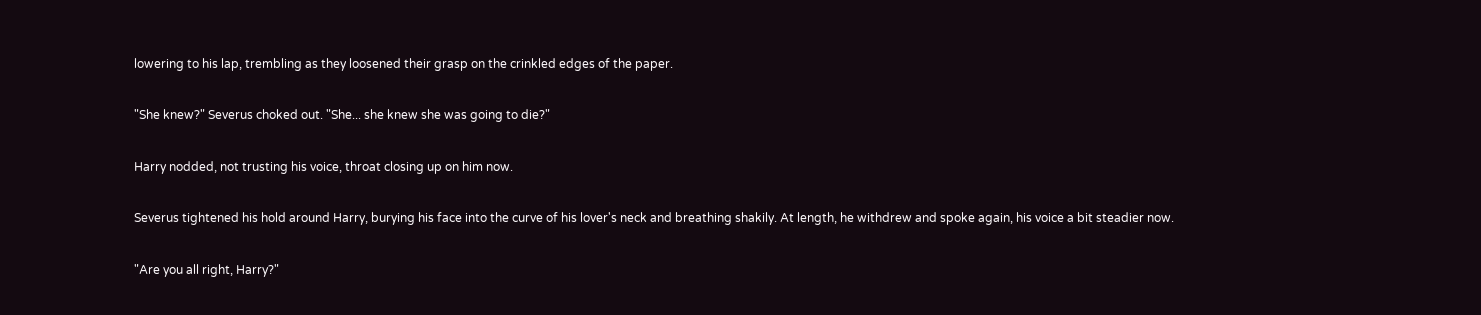lowering to his lap, trembling as they loosened their grasp on the crinkled edges of the paper.

"She knew?" Severus choked out. "She... she knew she was going to die?"

Harry nodded, not trusting his voice, throat closing up on him now.

Severus tightened his hold around Harry, burying his face into the curve of his lover's neck and breathing shakily. At length, he withdrew and spoke again, his voice a bit steadier now.

"Are you all right, Harry?"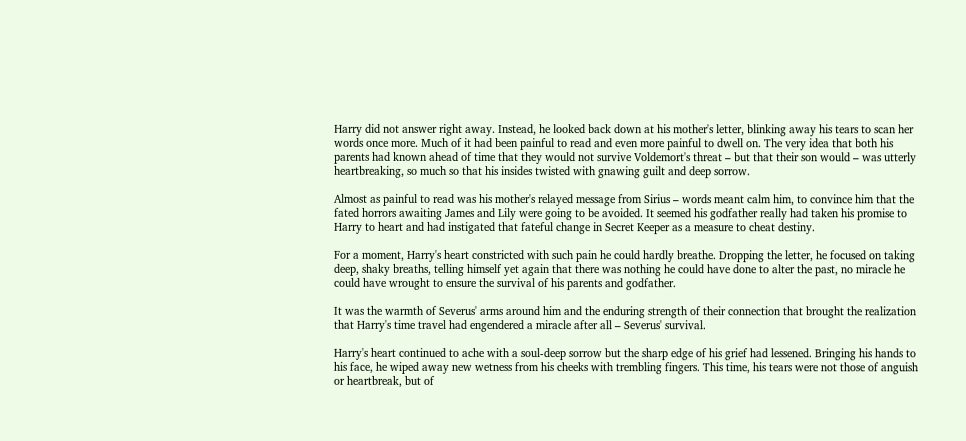Harry did not answer right away. Instead, he looked back down at his mother's letter, blinking away his tears to scan her words once more. Much of it had been painful to read and even more painful to dwell on. The very idea that both his parents had known ahead of time that they would not survive Voldemort's threat – but that their son would – was utterly heartbreaking, so much so that his insides twisted with gnawing guilt and deep sorrow.

Almost as painful to read was his mother's relayed message from Sirius – words meant calm him, to convince him that the fated horrors awaiting James and Lily were going to be avoided. It seemed his godfather really had taken his promise to Harry to heart and had instigated that fateful change in Secret Keeper as a measure to cheat destiny.

For a moment, Harry's heart constricted with such pain he could hardly breathe. Dropping the letter, he focused on taking deep, shaky breaths, telling himself yet again that there was nothing he could have done to alter the past, no miracle he could have wrought to ensure the survival of his parents and godfather.

It was the warmth of Severus' arms around him and the enduring strength of their connection that brought the realization that Harry's time travel had engendered a miracle after all – Severus' survival.

Harry's heart continued to ache with a soul-deep sorrow but the sharp edge of his grief had lessened. Bringing his hands to his face, he wiped away new wetness from his cheeks with trembling fingers. This time, his tears were not those of anguish or heartbreak, but of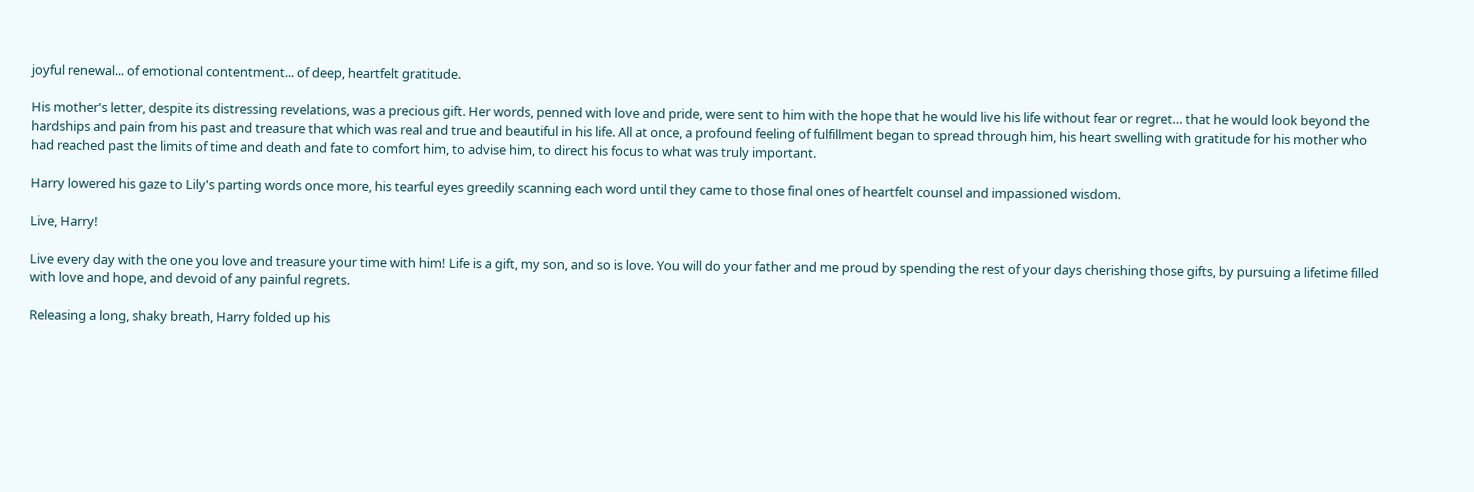joyful renewal... of emotional contentment... of deep, heartfelt gratitude.

His mother's letter, despite its distressing revelations, was a precious gift. Her words, penned with love and pride, were sent to him with the hope that he would live his life without fear or regret… that he would look beyond the hardships and pain from his past and treasure that which was real and true and beautiful in his life. All at once, a profound feeling of fulfillment began to spread through him, his heart swelling with gratitude for his mother who had reached past the limits of time and death and fate to comfort him, to advise him, to direct his focus to what was truly important.

Harry lowered his gaze to Lily's parting words once more, his tearful eyes greedily scanning each word until they came to those final ones of heartfelt counsel and impassioned wisdom.

Live, Harry!

Live every day with the one you love and treasure your time with him! Life is a gift, my son, and so is love. You will do your father and me proud by spending the rest of your days cherishing those gifts, by pursuing a lifetime filled with love and hope, and devoid of any painful regrets.

Releasing a long, shaky breath, Harry folded up his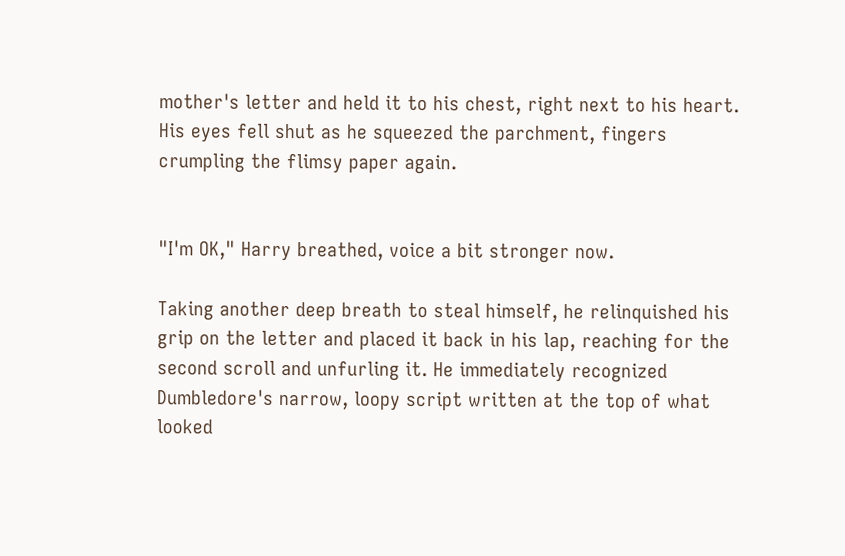mother's letter and held it to his chest, right next to his heart. His eyes fell shut as he squeezed the parchment, fingers crumpling the flimsy paper again.


"I'm OK," Harry breathed, voice a bit stronger now.

Taking another deep breath to steal himself, he relinquished his grip on the letter and placed it back in his lap, reaching for the second scroll and unfurling it. He immediately recognized Dumbledore's narrow, loopy script written at the top of what looked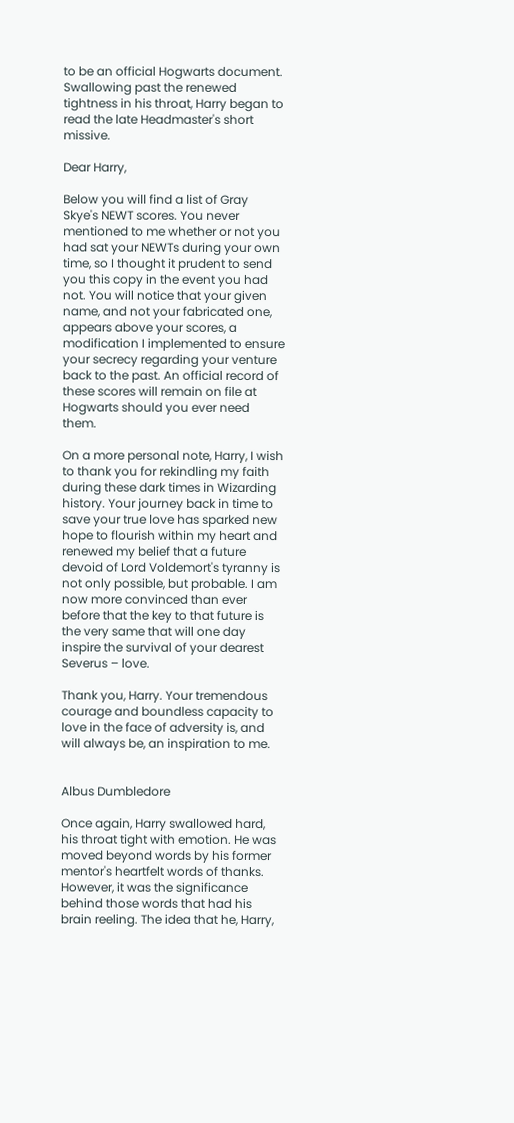to be an official Hogwarts document. Swallowing past the renewed tightness in his throat, Harry began to read the late Headmaster's short missive.

Dear Harry,

Below you will find a list of Gray Skye's NEWT scores. You never mentioned to me whether or not you had sat your NEWTs during your own time, so I thought it prudent to send you this copy in the event you had not. You will notice that your given name, and not your fabricated one, appears above your scores, a modification I implemented to ensure your secrecy regarding your venture back to the past. An official record of these scores will remain on file at Hogwarts should you ever need them.

On a more personal note, Harry, I wish to thank you for rekindling my faith during these dark times in Wizarding history. Your journey back in time to save your true love has sparked new hope to flourish within my heart and renewed my belief that a future devoid of Lord Voldemort's tyranny is not only possible, but probable. I am now more convinced than ever before that the key to that future is the very same that will one day inspire the survival of your dearest Severus – love.

Thank you, Harry. Your tremendous courage and boundless capacity to love in the face of adversity is, and will always be, an inspiration to me.


Albus Dumbledore

Once again, Harry swallowed hard, his throat tight with emotion. He was moved beyond words by his former mentor's heartfelt words of thanks. However, it was the significance behind those words that had his brain reeling. The idea that he, Harry,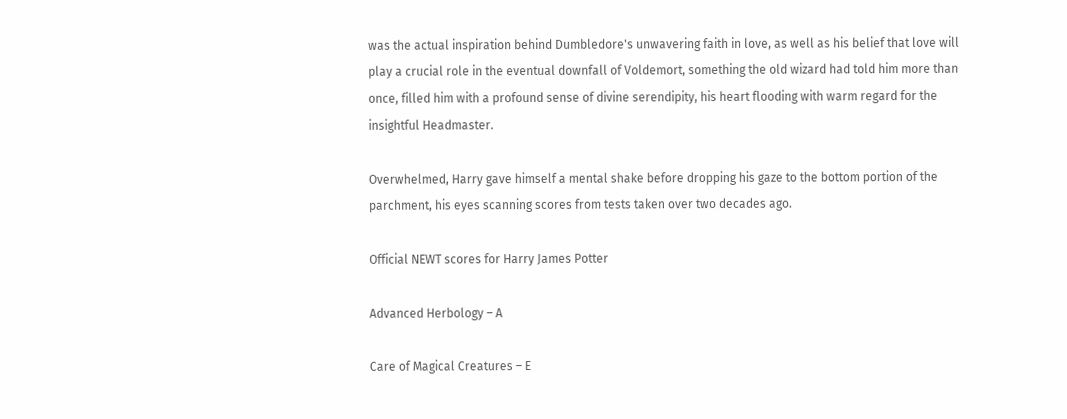was the actual inspiration behind Dumbledore's unwavering faith in love, as well as his belief that love will play a crucial role in the eventual downfall of Voldemort, something the old wizard had told him more than once, filled him with a profound sense of divine serendipity, his heart flooding with warm regard for the insightful Headmaster.

Overwhelmed, Harry gave himself a mental shake before dropping his gaze to the bottom portion of the parchment, his eyes scanning scores from tests taken over two decades ago.

Official NEWT scores for Harry James Potter

Advanced Herbology – A

Care of Magical Creatures – E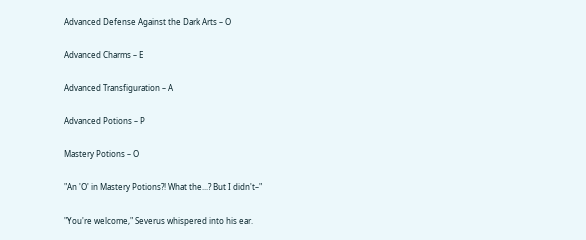Advanced Defense Against the Dark Arts – O

Advanced Charms – E

Advanced Transfiguration – A

Advanced Potions – P

Mastery Potions – O

"An 'O' in Mastery Potions?! What the...? But I didn't–"

"You're welcome," Severus whispered into his ear.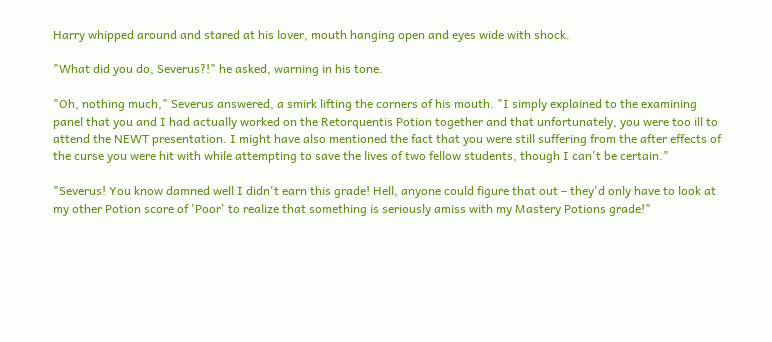Harry whipped around and stared at his lover, mouth hanging open and eyes wide with shock.

"What did you do, Severus?!" he asked, warning in his tone.

"Oh, nothing much," Severus answered, a smirk lifting the corners of his mouth. "I simply explained to the examining panel that you and I had actually worked on the Retorquentis Potion together and that unfortunately, you were too ill to attend the NEWT presentation. I might have also mentioned the fact that you were still suffering from the after effects of the curse you were hit with while attempting to save the lives of two fellow students, though I can't be certain."

"Severus! You know damned well I didn't earn this grade! Hell, anyone could figure that out – they'd only have to look at my other Potion score of 'Poor' to realize that something is seriously amiss with my Mastery Potions grade!"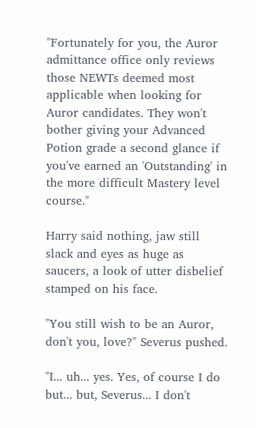"Fortunately for you, the Auror admittance office only reviews those NEWTs deemed most applicable when looking for Auror candidates. They won't bother giving your Advanced Potion grade a second glance if you've earned an 'Outstanding' in the more difficult Mastery level course."

Harry said nothing, jaw still slack and eyes as huge as saucers, a look of utter disbelief stamped on his face.

"You still wish to be an Auror, don't you, love?" Severus pushed.

"I... uh... yes. Yes, of course I do but... but, Severus... I don't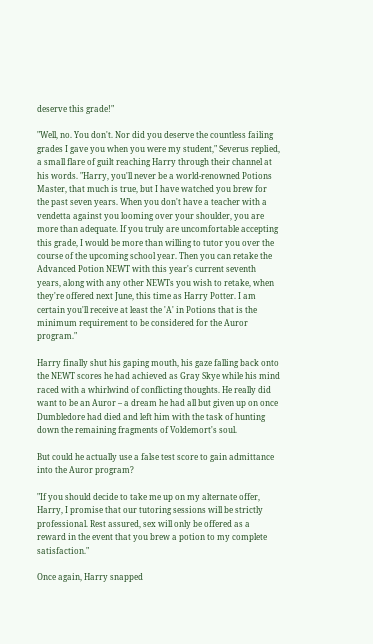deserve this grade!"

"Well, no. You don't. Nor did you deserve the countless failing grades I gave you when you were my student," Severus replied, a small flare of guilt reaching Harry through their channel at his words. "Harry, you'll never be a world-renowned Potions Master, that much is true, but I have watched you brew for the past seven years. When you don't have a teacher with a vendetta against you looming over your shoulder, you are more than adequate. If you truly are uncomfortable accepting this grade, I would be more than willing to tutor you over the course of the upcoming school year. Then you can retake the Advanced Potion NEWT with this year's current seventh years, along with any other NEWTs you wish to retake, when they're offered next June, this time as Harry Potter. I am certain you'll receive at least the 'A' in Potions that is the minimum requirement to be considered for the Auror program."

Harry finally shut his gaping mouth, his gaze falling back onto the NEWT scores he had achieved as Gray Skye while his mind raced with a whirlwind of conflicting thoughts. He really did want to be an Auror – a dream he had all but given up on once Dumbledore had died and left him with the task of hunting down the remaining fragments of Voldemort's soul.

But could he actually use a false test score to gain admittance into the Auror program?

"If you should decide to take me up on my alternate offer, Harry, I promise that our tutoring sessions will be strictly professional. Rest assured, sex will only be offered as a reward in the event that you brew a potion to my complete satisfaction."

Once again, Harry snapped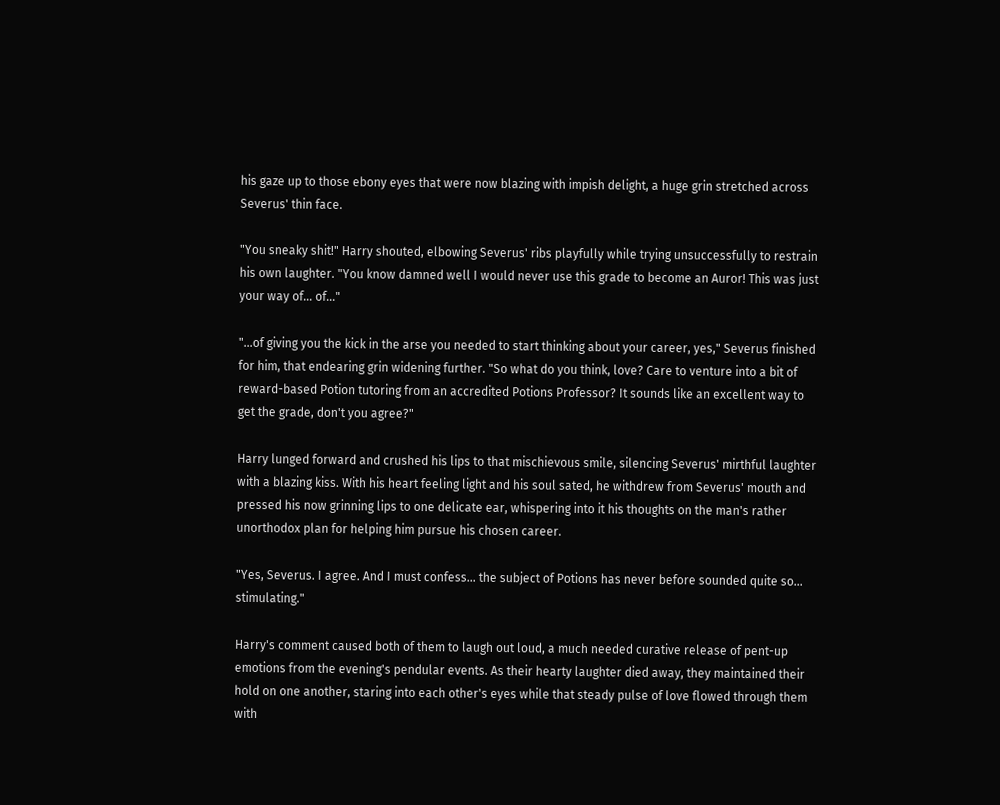his gaze up to those ebony eyes that were now blazing with impish delight, a huge grin stretched across Severus' thin face.

"You sneaky shit!" Harry shouted, elbowing Severus' ribs playfully while trying unsuccessfully to restrain his own laughter. "You know damned well I would never use this grade to become an Auror! This was just your way of... of..."

"...of giving you the kick in the arse you needed to start thinking about your career, yes," Severus finished for him, that endearing grin widening further. "So what do you think, love? Care to venture into a bit of reward-based Potion tutoring from an accredited Potions Professor? It sounds like an excellent way to get the grade, don't you agree?"

Harry lunged forward and crushed his lips to that mischievous smile, silencing Severus' mirthful laughter with a blazing kiss. With his heart feeling light and his soul sated, he withdrew from Severus' mouth and pressed his now grinning lips to one delicate ear, whispering into it his thoughts on the man's rather unorthodox plan for helping him pursue his chosen career.

"Yes, Severus. I agree. And I must confess... the subject of Potions has never before sounded quite so... stimulating."

Harry's comment caused both of them to laugh out loud, a much needed curative release of pent-up emotions from the evening's pendular events. As their hearty laughter died away, they maintained their hold on one another, staring into each other's eyes while that steady pulse of love flowed through them with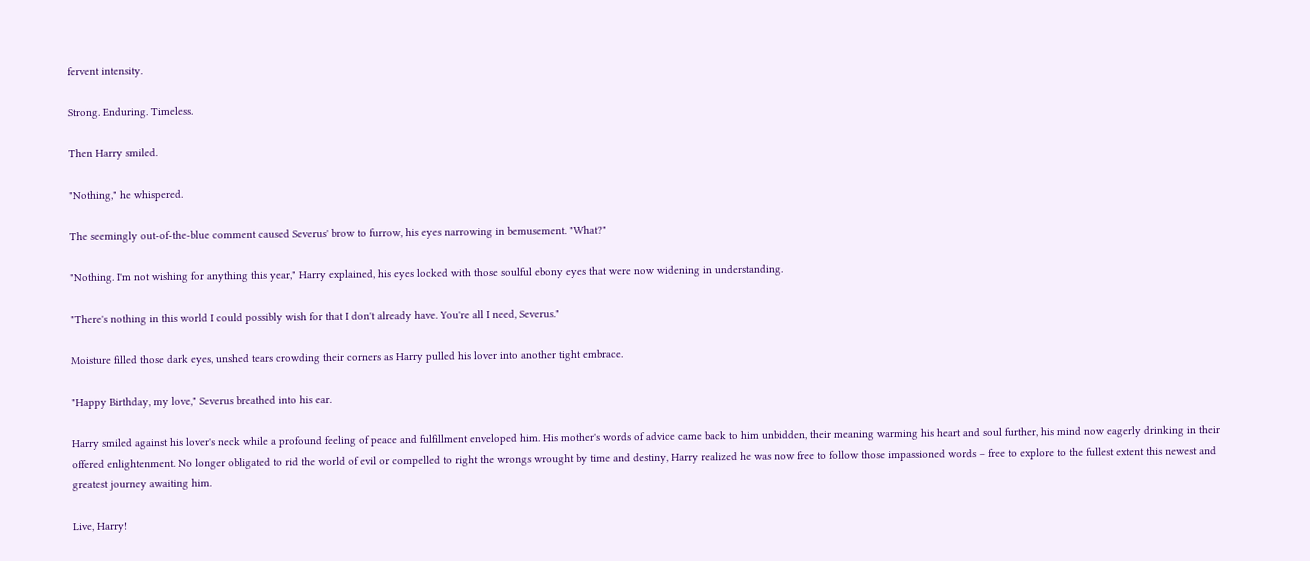fervent intensity.

Strong. Enduring. Timeless.

Then Harry smiled.

"Nothing," he whispered.

The seemingly out-of-the-blue comment caused Severus' brow to furrow, his eyes narrowing in bemusement. "What?"

"Nothing. I'm not wishing for anything this year," Harry explained, his eyes locked with those soulful ebony eyes that were now widening in understanding.

"There's nothing in this world I could possibly wish for that I don't already have. You're all I need, Severus."

Moisture filled those dark eyes, unshed tears crowding their corners as Harry pulled his lover into another tight embrace.

"Happy Birthday, my love," Severus breathed into his ear.

Harry smiled against his lover's neck while a profound feeling of peace and fulfillment enveloped him. His mother's words of advice came back to him unbidden, their meaning warming his heart and soul further, his mind now eagerly drinking in their offered enlightenment. No longer obligated to rid the world of evil or compelled to right the wrongs wrought by time and destiny, Harry realized he was now free to follow those impassioned words – free to explore to the fullest extent this newest and greatest journey awaiting him.

Live, Harry!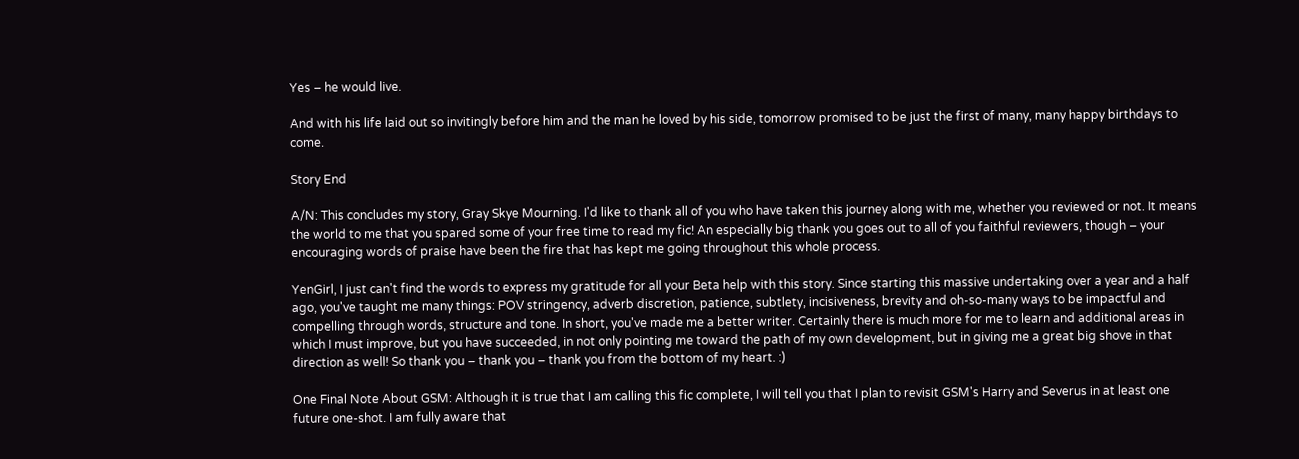Yes – he would live.

And with his life laid out so invitingly before him and the man he loved by his side, tomorrow promised to be just the first of many, many happy birthdays to come.

Story End

A/N: This concludes my story, Gray Skye Mourning. I'd like to thank all of you who have taken this journey along with me, whether you reviewed or not. It means the world to me that you spared some of your free time to read my fic! An especially big thank you goes out to all of you faithful reviewers, though – your encouraging words of praise have been the fire that has kept me going throughout this whole process.

YenGirl, I just can't find the words to express my gratitude for all your Beta help with this story. Since starting this massive undertaking over a year and a half ago, you've taught me many things: POV stringency, adverb discretion, patience, subtlety, incisiveness, brevity and oh-so-many ways to be impactful and compelling through words, structure and tone. In short, you've made me a better writer. Certainly there is much more for me to learn and additional areas in which I must improve, but you have succeeded, in not only pointing me toward the path of my own development, but in giving me a great big shove in that direction as well! So thank you – thank you – thank you from the bottom of my heart. :)

One Final Note About GSM: Although it is true that I am calling this fic complete, I will tell you that I plan to revisit GSM's Harry and Severus in at least one future one-shot. I am fully aware that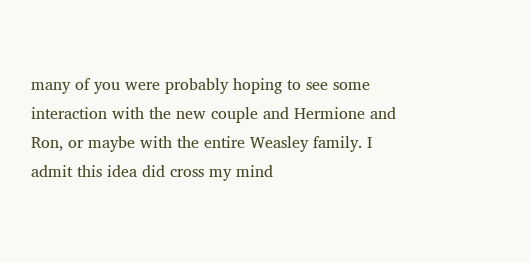many of you were probably hoping to see some interaction with the new couple and Hermione and Ron, or maybe with the entire Weasley family. I admit this idea did cross my mind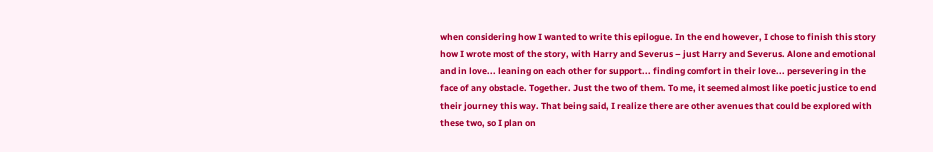when considering how I wanted to write this epilogue. In the end however, I chose to finish this story how I wrote most of the story, with Harry and Severus – just Harry and Severus. Alone and emotional and in love... leaning on each other for support... finding comfort in their love... persevering in the face of any obstacle. Together. Just the two of them. To me, it seemed almost like poetic justice to end their journey this way. That being said, I realize there are other avenues that could be explored with these two, so I plan on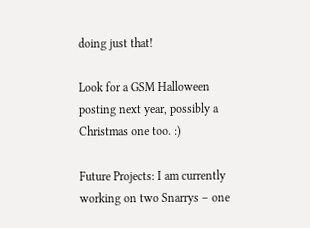doing just that!

Look for a GSM Halloween posting next year, possibly a Christmas one too. :)

Future Projects: I am currently working on two Snarrys – one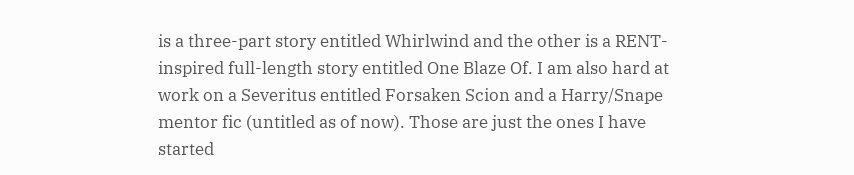is a three-part story entitled Whirlwind and the other is a RENT-inspired full-length story entitled One Blaze Of. I am also hard at work on a Severitus entitled Forsaken Scion and a Harry/Snape mentor fic (untitled as of now). Those are just the ones I have started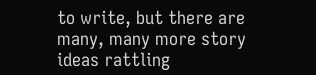to write, but there are many, many more story ideas rattling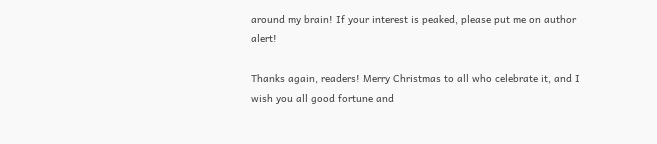around my brain! If your interest is peaked, please put me on author alert!

Thanks again, readers! Merry Christmas to all who celebrate it, and I wish you all good fortune and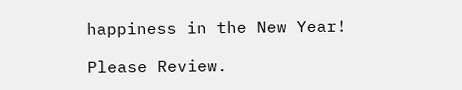happiness in the New Year!

Please Review.